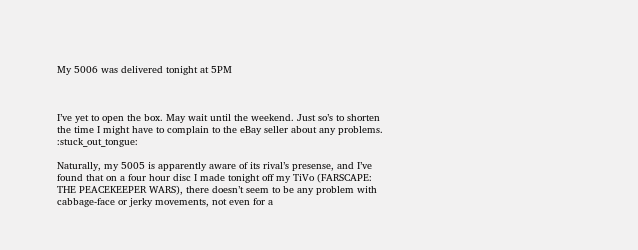My 5006 was delivered tonight at 5PM



I’ve yet to open the box. May wait until the weekend. Just so’s to shorten the time I might have to complain to the eBay seller about any problems. :stuck_out_tongue:

Naturally, my 5005 is apparently aware of its rival’s presense, and I’ve found that on a four hour disc I made tonight off my TiVo (FARSCAPE: THE PEACEKEEPER WARS), there doesn’t seem to be any problem with cabbage-face or jerky movements, not even for a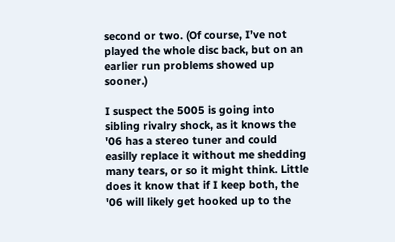second or two. (Of course, I’ve not played the whole disc back, but on an earlier run problems showed up sooner.)

I suspect the 5005 is going into sibling rivalry shock, as it knows the '06 has a stereo tuner and could easilly replace it without me shedding many tears, or so it might think. Little does it know that if I keep both, the '06 will likely get hooked up to the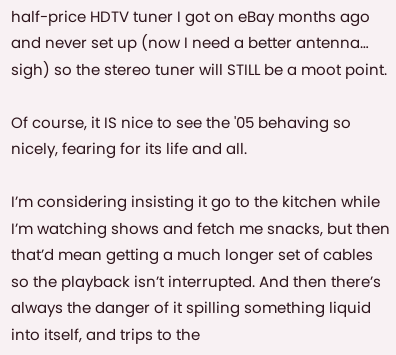half-price HDTV tuner I got on eBay months ago and never set up (now I need a better antenna… sigh) so the stereo tuner will STILL be a moot point.

Of course, it IS nice to see the '05 behaving so nicely, fearing for its life and all.

I’m considering insisting it go to the kitchen while I’m watching shows and fetch me snacks, but then that’d mean getting a much longer set of cables so the playback isn’t interrupted. And then there’s always the danger of it spilling something liquid into itself, and trips to the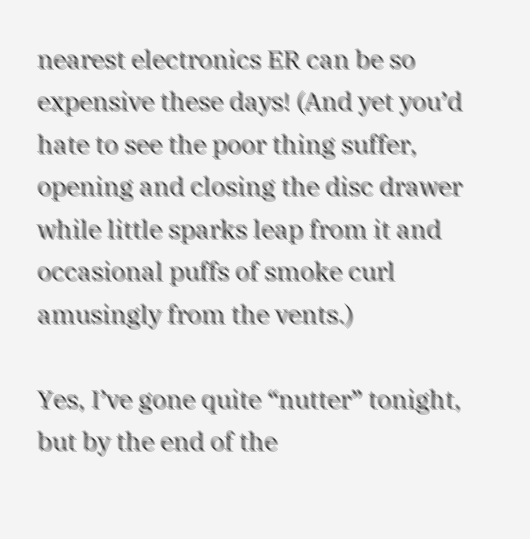nearest electronics ER can be so expensive these days! (And yet you’d hate to see the poor thing suffer, opening and closing the disc drawer while little sparks leap from it and occasional puffs of smoke curl amusingly from the vents.)

Yes, I’ve gone quite “nutter” tonight, but by the end of the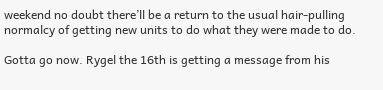weekend no doubt there’ll be a return to the usual hair-pulling normalcy of getting new units to do what they were made to do.

Gotta go now. Rygel the 16th is getting a message from his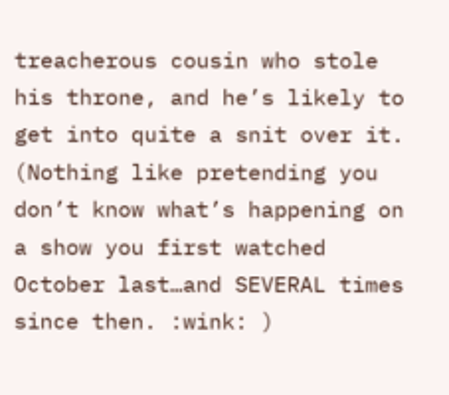treacherous cousin who stole his throne, and he’s likely to get into quite a snit over it. (Nothing like pretending you don’t know what’s happening on a show you first watched October last…and SEVERAL times since then. :wink: )